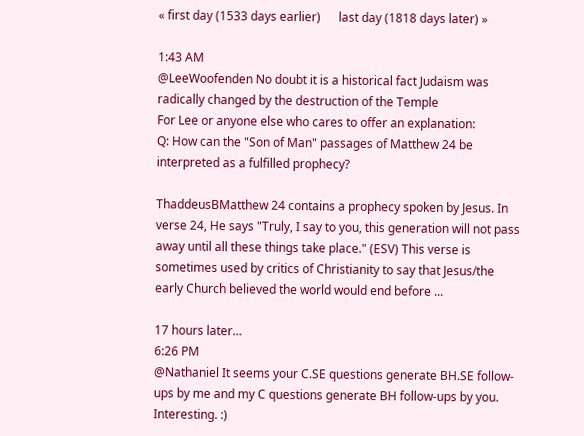« first day (1533 days earlier)      last day (1818 days later) »

1:43 AM
@LeeWoofenden No doubt it is a historical fact Judaism was radically changed by the destruction of the Temple
For Lee or anyone else who cares to offer an explanation:
Q: How can the "Son of Man" passages of Matthew 24 be interpreted as a fulfilled prophecy?

ThaddeusBMatthew 24 contains a prophecy spoken by Jesus. In verse 24, He says "Truly, I say to you, this generation will not pass away until all these things take place." (ESV) This verse is sometimes used by critics of Christianity to say that Jesus/the early Church believed the world would end before ...

17 hours later…
6:26 PM
@Nathaniel It seems your C.SE questions generate BH.SE follow-ups by me and my C questions generate BH follow-ups by you. Interesting. :)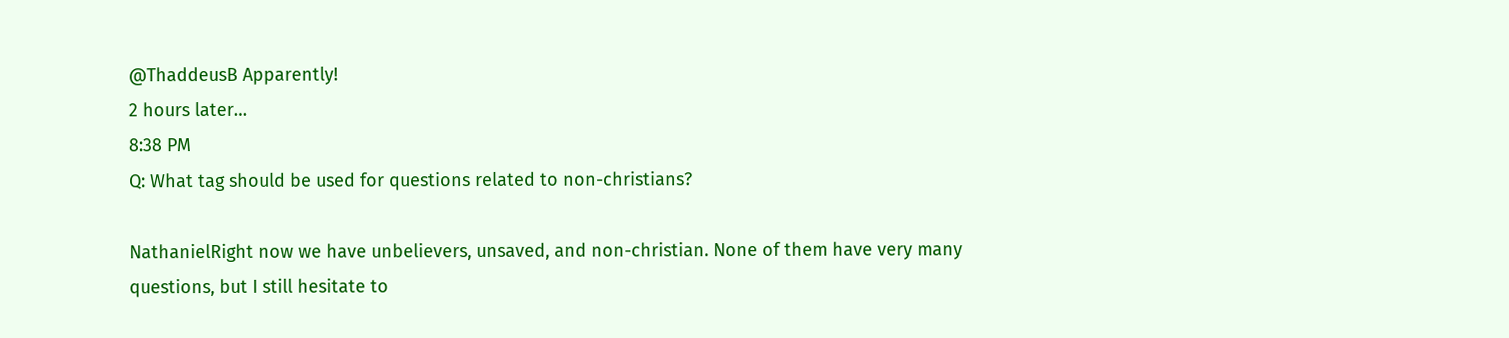@ThaddeusB Apparently!
2 hours later…
8:38 PM
Q: What tag should be used for questions related to non-christians?

NathanielRight now we have unbelievers, unsaved, and non-christian. None of them have very many questions, but I still hesitate to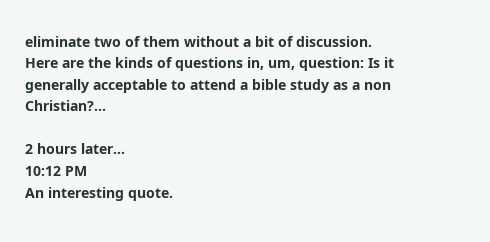eliminate two of them without a bit of discussion. Here are the kinds of questions in, um, question: Is it generally acceptable to attend a bible study as a non Christian?...

2 hours later…
10:12 PM
An interesting quote.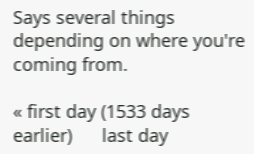Says several things depending on where you're coming from.

« first day (1533 days earlier)      last day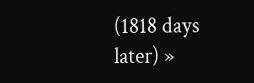(1818 days later) »